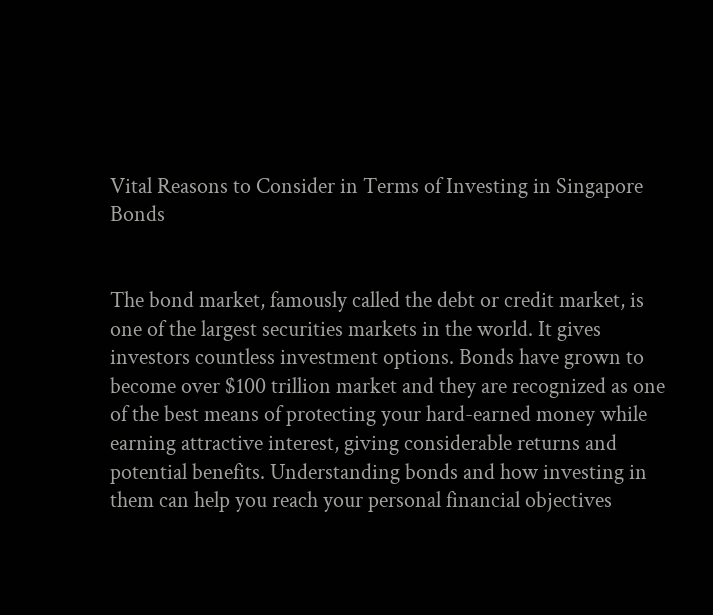Vital Reasons to Consider in Terms of Investing in Singapore Bonds


The bond market, famously called the debt or credit market, is one of the largest securities markets in the world. It gives investors countless investment options. Bonds have grown to become over $100 trillion market and they are recognized as one of the best means of protecting your hard-earned money while earning attractive interest, giving considerable returns and potential benefits. Understanding bonds and how investing in them can help you reach your personal financial objectives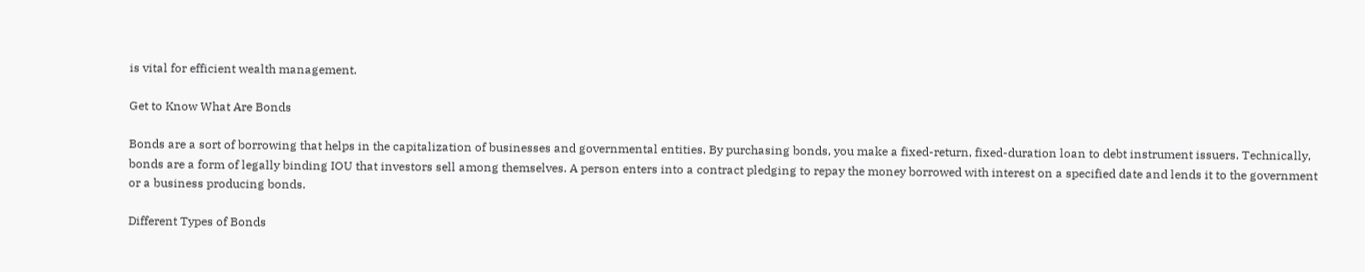is vital for efficient wealth management.

Get to Know What Are Bonds

Bonds are a sort of borrowing that helps in the capitalization of businesses and governmental entities. By purchasing bonds, you make a fixed-return, fixed-duration loan to debt instrument issuers. Technically, bonds are a form of legally binding IOU that investors sell among themselves. A person enters into a contract pledging to repay the money borrowed with interest on a specified date and lends it to the government or a business producing bonds.

Different Types of Bonds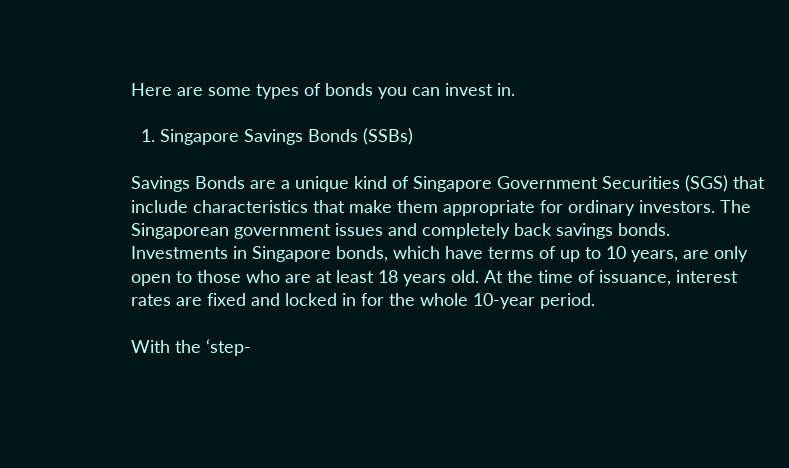Here are some types of bonds you can invest in.

  1. Singapore Savings Bonds (SSBs)

Savings Bonds are a unique kind of Singapore Government Securities (SGS) that include characteristics that make them appropriate for ordinary investors. The Singaporean government issues and completely back savings bonds. Investments in Singapore bonds, which have terms of up to 10 years, are only open to those who are at least 18 years old. At the time of issuance, interest rates are fixed and locked in for the whole 10-year period.

With the ‘step-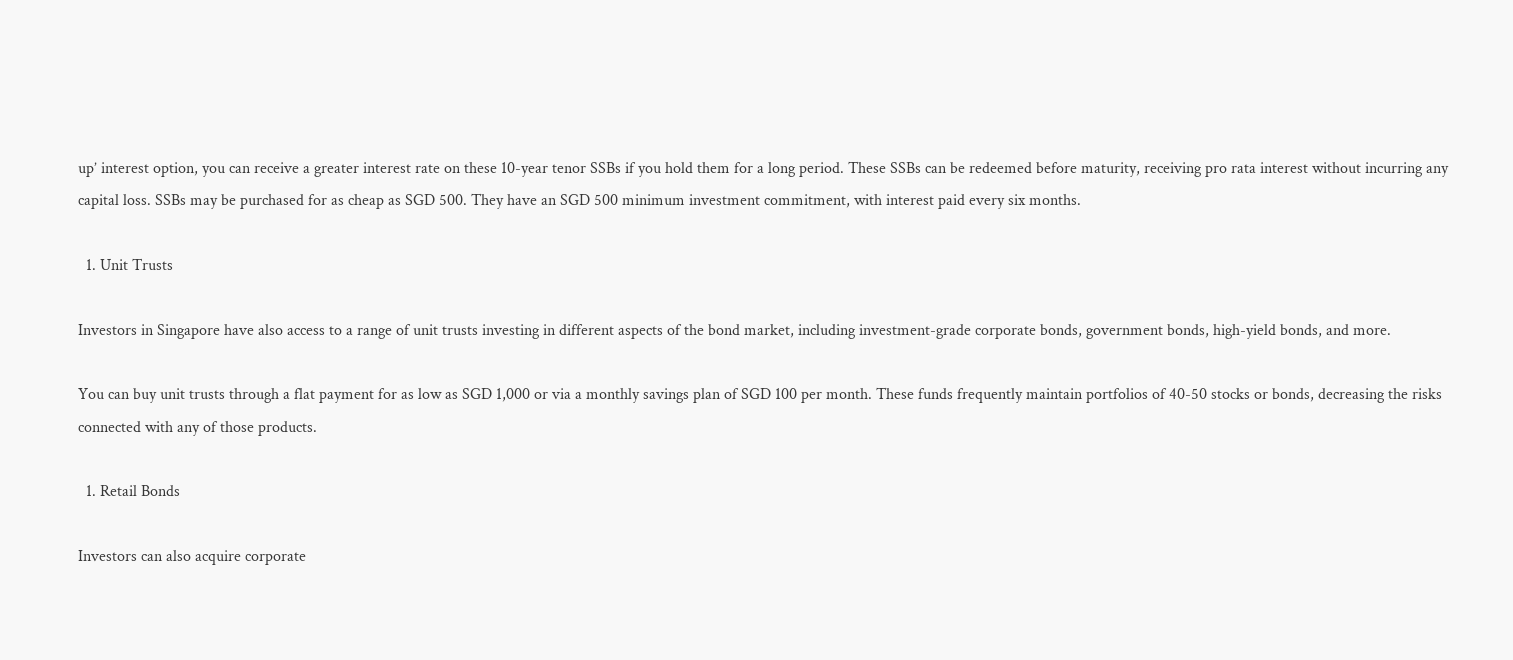up’ interest option, you can receive a greater interest rate on these 10-year tenor SSBs if you hold them for a long period. These SSBs can be redeemed before maturity, receiving pro rata interest without incurring any capital loss. SSBs may be purchased for as cheap as SGD 500. They have an SGD 500 minimum investment commitment, with interest paid every six months.

  1. Unit Trusts

Investors in Singapore have also access to a range of unit trusts investing in different aspects of the bond market, including investment-grade corporate bonds, government bonds, high-yield bonds, and more.

You can buy unit trusts through a flat payment for as low as SGD 1,000 or via a monthly savings plan of SGD 100 per month. These funds frequently maintain portfolios of 40-50 stocks or bonds, decreasing the risks connected with any of those products.

  1. Retail Bonds

Investors can also acquire corporate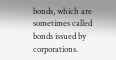bonds, which are sometimes called bonds issued by corporations.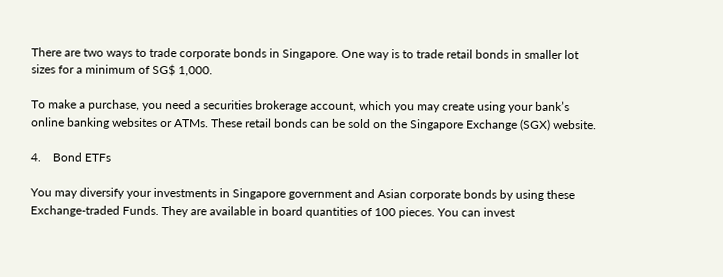There are two ways to trade corporate bonds in Singapore. One way is to trade retail bonds in smaller lot sizes for a minimum of SG$ 1,000.

To make a purchase, you need a securities brokerage account, which you may create using your bank’s online banking websites or ATMs. These retail bonds can be sold on the Singapore Exchange (SGX) website.

4.    Bond ETFs

You may diversify your investments in Singapore government and Asian corporate bonds by using these Exchange-traded Funds. They are available in board quantities of 100 pieces. You can invest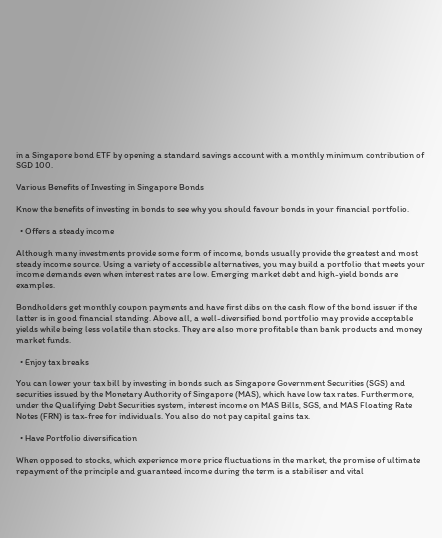in a Singapore bond ETF by opening a standard savings account with a monthly minimum contribution of SGD 100.

Various Benefits of Investing in Singapore Bonds

Know the benefits of investing in bonds to see why you should favour bonds in your financial portfolio.

  • Offers a steady income

Although many investments provide some form of income, bonds usually provide the greatest and most steady income source. Using a variety of accessible alternatives, you may build a portfolio that meets your income demands even when interest rates are low. Emerging market debt and high-yield bonds are examples.

Bondholders get monthly coupon payments and have first dibs on the cash flow of the bond issuer if the latter is in good financial standing. Above all, a well-diversified bond portfolio may provide acceptable yields while being less volatile than stocks. They are also more profitable than bank products and money market funds.

  • Enjoy tax breaks

You can lower your tax bill by investing in bonds such as Singapore Government Securities (SGS) and securities issued by the Monetary Authority of Singapore (MAS), which have low tax rates. Furthermore, under the Qualifying Debt Securities system, interest income on MAS Bills, SGS, and MAS Floating Rate Notes (FRN) is tax-free for individuals. You also do not pay capital gains tax.

  • Have Portfolio diversification

When opposed to stocks, which experience more price fluctuations in the market, the promise of ultimate repayment of the principle and guaranteed income during the term is a stabiliser and vital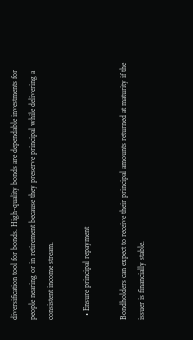diversification tool for bonds. High-quality bonds are dependable investments for people nearing or in retirement because they preserve principal while delivering a consistent income stream.

  • Ensure principal repayment

Bondholders can expect to receive their principal amounts returned at maturity if the issuer is financially stable.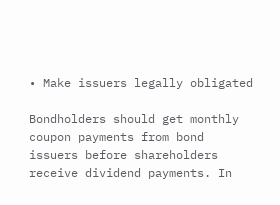• Make issuers legally obligated

Bondholders should get monthly coupon payments from bond issuers before shareholders receive dividend payments. In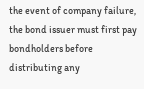the event of company failure, the bond issuer must first pay bondholders before distributing any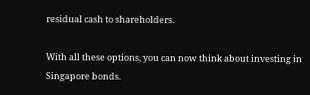residual cash to shareholders.

With all these options, you can now think about investing in Singapore bonds.